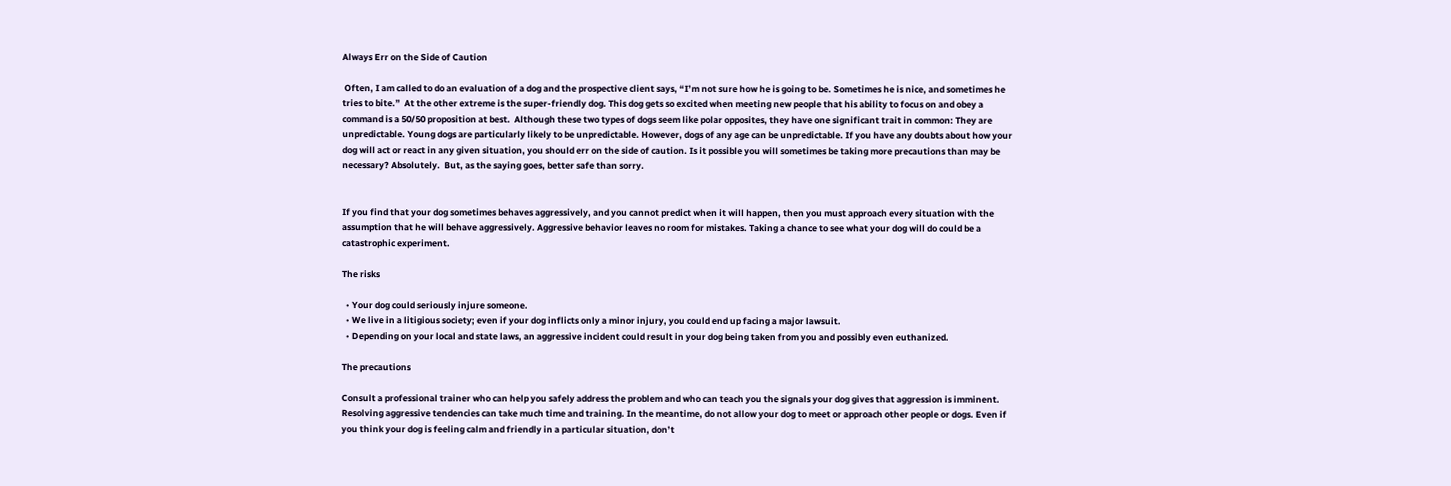Always Err on the Side of Caution

 Often, I am called to do an evaluation of a dog and the prospective client says, “I’m not sure how he is going to be. Sometimes he is nice, and sometimes he tries to bite.”  At the other extreme is the super-friendly dog. This dog gets so excited when meeting new people that his ability to focus on and obey a command is a 50/50 proposition at best.  Although these two types of dogs seem like polar opposites, they have one significant trait in common: They are unpredictable. Young dogs are particularly likely to be unpredictable. However, dogs of any age can be unpredictable. If you have any doubts about how your dog will act or react in any given situation, you should err on the side of caution. Is it possible you will sometimes be taking more precautions than may be necessary? Absolutely.  But, as the saying goes, better safe than sorry.


If you find that your dog sometimes behaves aggressively, and you cannot predict when it will happen, then you must approach every situation with the assumption that he will behave aggressively. Aggressive behavior leaves no room for mistakes. Taking a chance to see what your dog will do could be a catastrophic experiment.

The risks

  • Your dog could seriously injure someone.
  • We live in a litigious society; even if your dog inflicts only a minor injury, you could end up facing a major lawsuit.
  • Depending on your local and state laws, an aggressive incident could result in your dog being taken from you and possibly even euthanized.

The precautions

Consult a professional trainer who can help you safely address the problem and who can teach you the signals your dog gives that aggression is imminent. Resolving aggressive tendencies can take much time and training. In the meantime, do not allow your dog to meet or approach other people or dogs. Even if you think your dog is feeling calm and friendly in a particular situation, don’t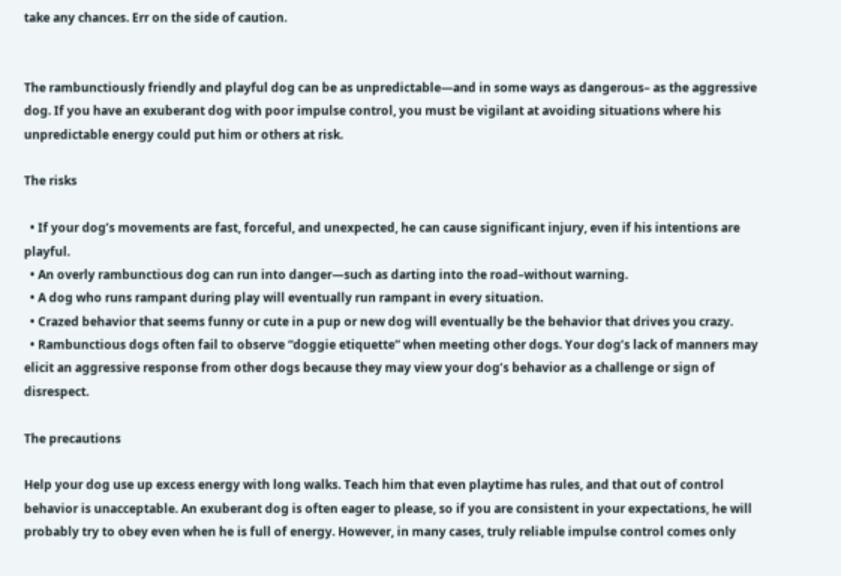take any chances. Err on the side of caution.


The rambunctiously friendly and playful dog can be as unpredictable—and in some ways as dangerous– as the aggressive dog. If you have an exuberant dog with poor impulse control, you must be vigilant at avoiding situations where his unpredictable energy could put him or others at risk.

The risks

  • If your dog’s movements are fast, forceful, and unexpected, he can cause significant injury, even if his intentions are playful.
  • An overly rambunctious dog can run into danger—such as darting into the road–without warning.
  • A dog who runs rampant during play will eventually run rampant in every situation.
  • Crazed behavior that seems funny or cute in a pup or new dog will eventually be the behavior that drives you crazy.
  • Rambunctious dogs often fail to observe “doggie etiquette” when meeting other dogs. Your dog’s lack of manners may elicit an aggressive response from other dogs because they may view your dog’s behavior as a challenge or sign of disrespect.

The precautions

Help your dog use up excess energy with long walks. Teach him that even playtime has rules, and that out of control behavior is unacceptable. An exuberant dog is often eager to please, so if you are consistent in your expectations, he will probably try to obey even when he is full of energy. However, in many cases, truly reliable impulse control comes only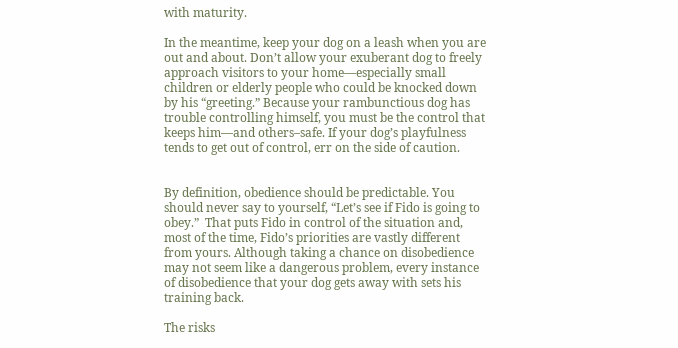with maturity.

In the meantime, keep your dog on a leash when you are out and about. Don’t allow your exuberant dog to freely approach visitors to your home—especially small children or elderly people who could be knocked down by his “greeting.” Because your rambunctious dog has trouble controlling himself, you must be the control that keeps him—and others–safe. If your dog’s playfulness tends to get out of control, err on the side of caution.


By definition, obedience should be predictable. You should never say to yourself, “Let’s see if Fido is going to obey.”  That puts Fido in control of the situation and, most of the time, Fido’s priorities are vastly different from yours. Although taking a chance on disobedience may not seem like a dangerous problem, every instance of disobedience that your dog gets away with sets his training back.

The risks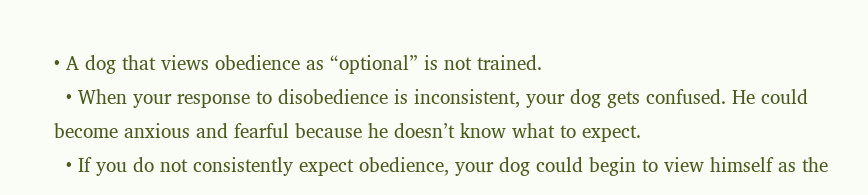• A dog that views obedience as “optional” is not trained.
  • When your response to disobedience is inconsistent, your dog gets confused. He could become anxious and fearful because he doesn’t know what to expect.
  • If you do not consistently expect obedience, your dog could begin to view himself as the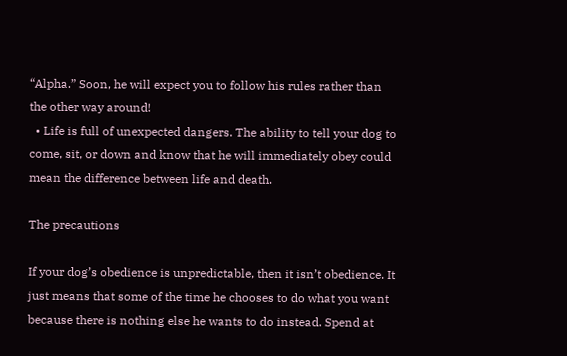“Alpha.” Soon, he will expect you to follow his rules rather than the other way around!
  • Life is full of unexpected dangers. The ability to tell your dog to come, sit, or down and know that he will immediately obey could mean the difference between life and death.

The precautions

If your dog’s obedience is unpredictable, then it isn’t obedience. It just means that some of the time he chooses to do what you want because there is nothing else he wants to do instead. Spend at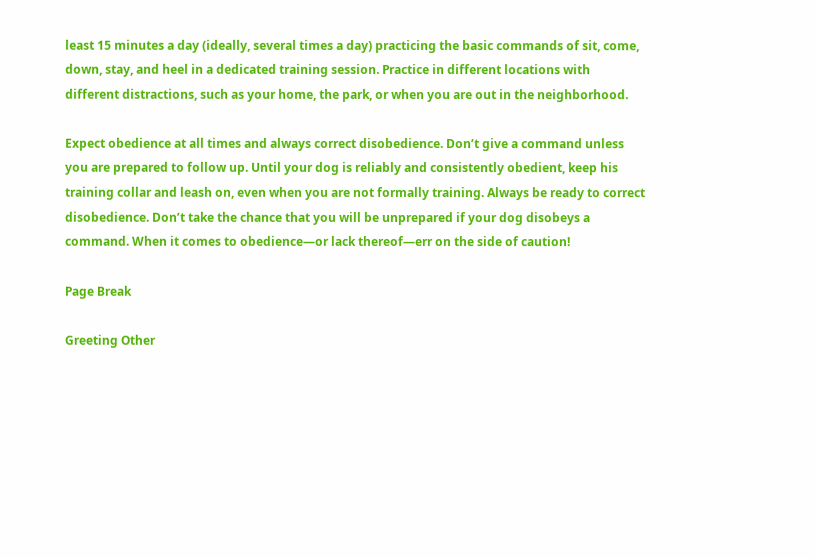least 15 minutes a day (ideally, several times a day) practicing the basic commands of sit, come, down, stay, and heel in a dedicated training session. Practice in different locations with different distractions, such as your home, the park, or when you are out in the neighborhood.

Expect obedience at all times and always correct disobedience. Don’t give a command unless you are prepared to follow up. Until your dog is reliably and consistently obedient, keep his training collar and leash on, even when you are not formally training. Always be ready to correct disobedience. Don’t take the chance that you will be unprepared if your dog disobeys a command. When it comes to obedience—or lack thereof—err on the side of caution!

Page Break

Greeting Other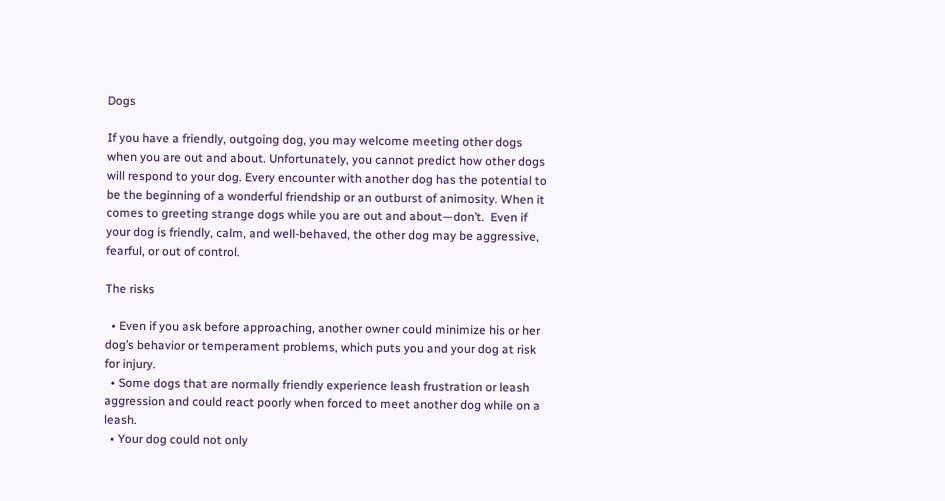Dogs

If you have a friendly, outgoing dog, you may welcome meeting other dogs when you are out and about. Unfortunately, you cannot predict how other dogs will respond to your dog. Every encounter with another dog has the potential to be the beginning of a wonderful friendship or an outburst of animosity. When it comes to greeting strange dogs while you are out and about—don’t.  Even if your dog is friendly, calm, and well-behaved, the other dog may be aggressive, fearful, or out of control.

The risks

  • Even if you ask before approaching, another owner could minimize his or her dog’s behavior or temperament problems, which puts you and your dog at risk for injury.
  • Some dogs that are normally friendly experience leash frustration or leash aggression and could react poorly when forced to meet another dog while on a leash.
  • Your dog could not only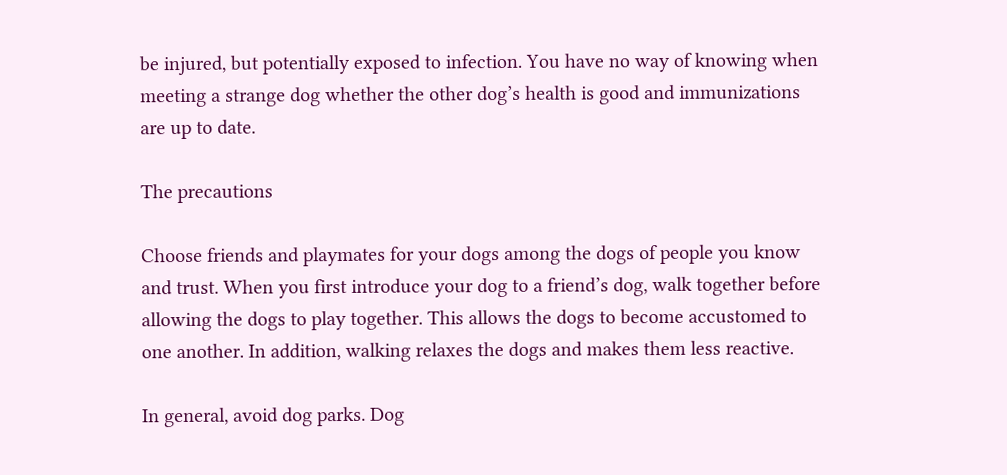be injured, but potentially exposed to infection. You have no way of knowing when meeting a strange dog whether the other dog’s health is good and immunizations are up to date.

The precautions

Choose friends and playmates for your dogs among the dogs of people you know and trust. When you first introduce your dog to a friend’s dog, walk together before allowing the dogs to play together. This allows the dogs to become accustomed to one another. In addition, walking relaxes the dogs and makes them less reactive.

In general, avoid dog parks. Dog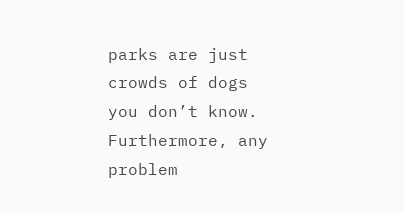parks are just crowds of dogs you don’t know. Furthermore, any problem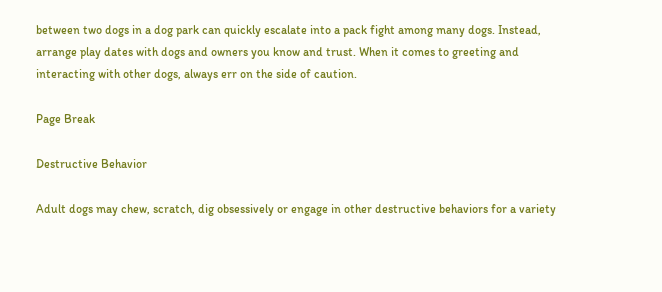between two dogs in a dog park can quickly escalate into a pack fight among many dogs. Instead, arrange play dates with dogs and owners you know and trust. When it comes to greeting and interacting with other dogs, always err on the side of caution.

Page Break

Destructive Behavior

Adult dogs may chew, scratch, dig obsessively or engage in other destructive behaviors for a variety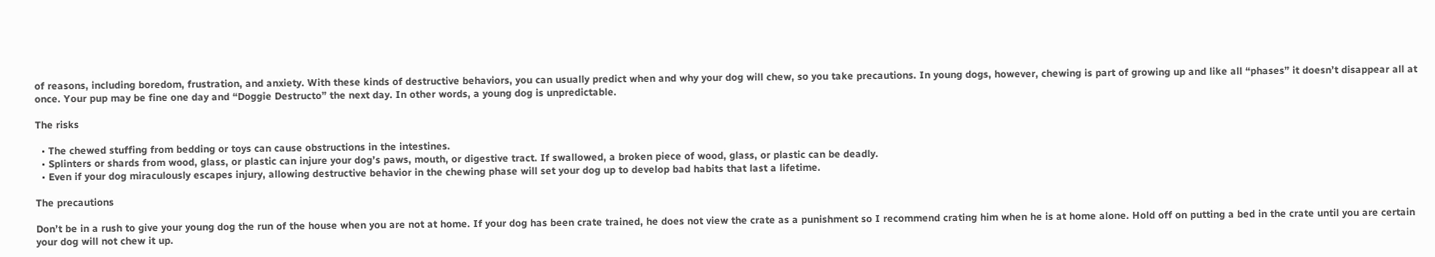of reasons, including boredom, frustration, and anxiety. With these kinds of destructive behaviors, you can usually predict when and why your dog will chew, so you take precautions. In young dogs, however, chewing is part of growing up and like all “phases” it doesn’t disappear all at once. Your pup may be fine one day and “Doggie Destructo” the next day. In other words, a young dog is unpredictable.

The risks

  • The chewed stuffing from bedding or toys can cause obstructions in the intestines.
  • Splinters or shards from wood, glass, or plastic can injure your dog’s paws, mouth, or digestive tract. If swallowed, a broken piece of wood, glass, or plastic can be deadly.
  • Even if your dog miraculously escapes injury, allowing destructive behavior in the chewing phase will set your dog up to develop bad habits that last a lifetime.

The precautions

Don’t be in a rush to give your young dog the run of the house when you are not at home. If your dog has been crate trained, he does not view the crate as a punishment so I recommend crating him when he is at home alone. Hold off on putting a bed in the crate until you are certain your dog will not chew it up.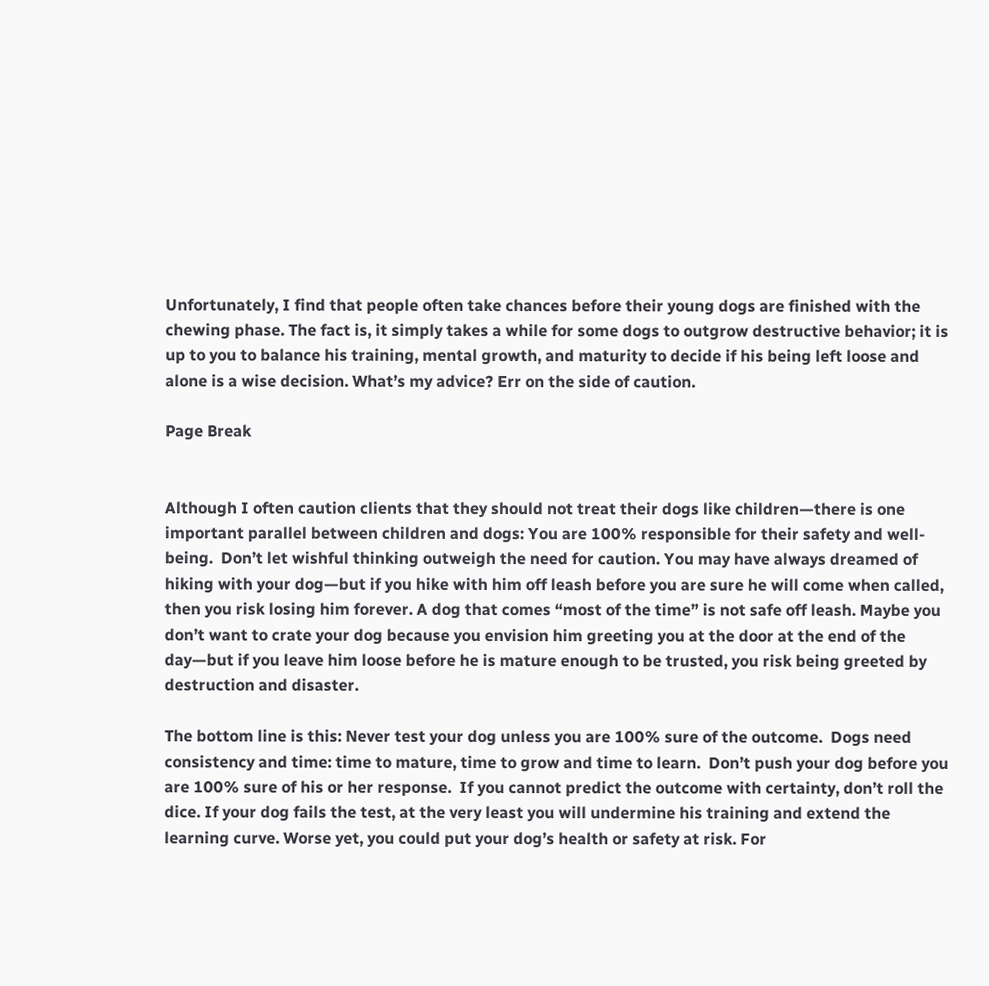Unfortunately, I find that people often take chances before their young dogs are finished with the chewing phase. The fact is, it simply takes a while for some dogs to outgrow destructive behavior; it is up to you to balance his training, mental growth, and maturity to decide if his being left loose and alone is a wise decision. What’s my advice? Err on the side of caution.

Page Break


Although I often caution clients that they should not treat their dogs like children—there is one important parallel between children and dogs: You are 100% responsible for their safety and well-being.  Don’t let wishful thinking outweigh the need for caution. You may have always dreamed of hiking with your dog—but if you hike with him off leash before you are sure he will come when called, then you risk losing him forever. A dog that comes “most of the time” is not safe off leash. Maybe you don’t want to crate your dog because you envision him greeting you at the door at the end of the day—but if you leave him loose before he is mature enough to be trusted, you risk being greeted by destruction and disaster.

The bottom line is this: Never test your dog unless you are 100% sure of the outcome.  Dogs need consistency and time: time to mature, time to grow and time to learn.  Don’t push your dog before you are 100% sure of his or her response.  If you cannot predict the outcome with certainty, don’t roll the dice. If your dog fails the test, at the very least you will undermine his training and extend the learning curve. Worse yet, you could put your dog’s health or safety at risk. For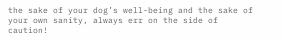the sake of your dog’s well-being and the sake of your own sanity, always err on the side of caution!